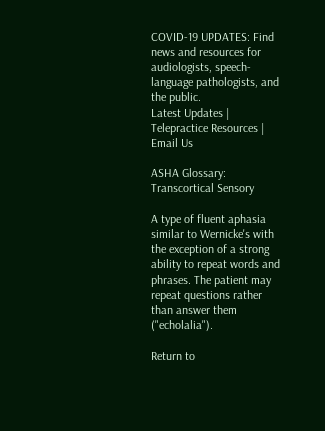COVID-19 UPDATES: Find news and resources for audiologists, speech-language pathologists, and the public.
Latest Updates | Telepractice Resources | Email Us

ASHA Glossary: Transcortical Sensory

A type of fluent aphasia similar to Wernicke's with the exception of a strong ability to repeat words and phrases. The patient may repeat questions rather than answer them ("echolalia").

Return to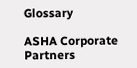Glossary

ASHA Corporate Partners